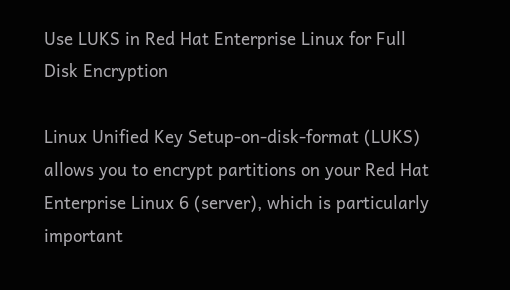Use LUKS in Red Hat Enterprise Linux for Full Disk Encryption

Linux Unified Key Setup-on-disk-format (LUKS) allows you to encrypt partitions on your Red Hat Enterprise Linux 6 (server), which is particularly important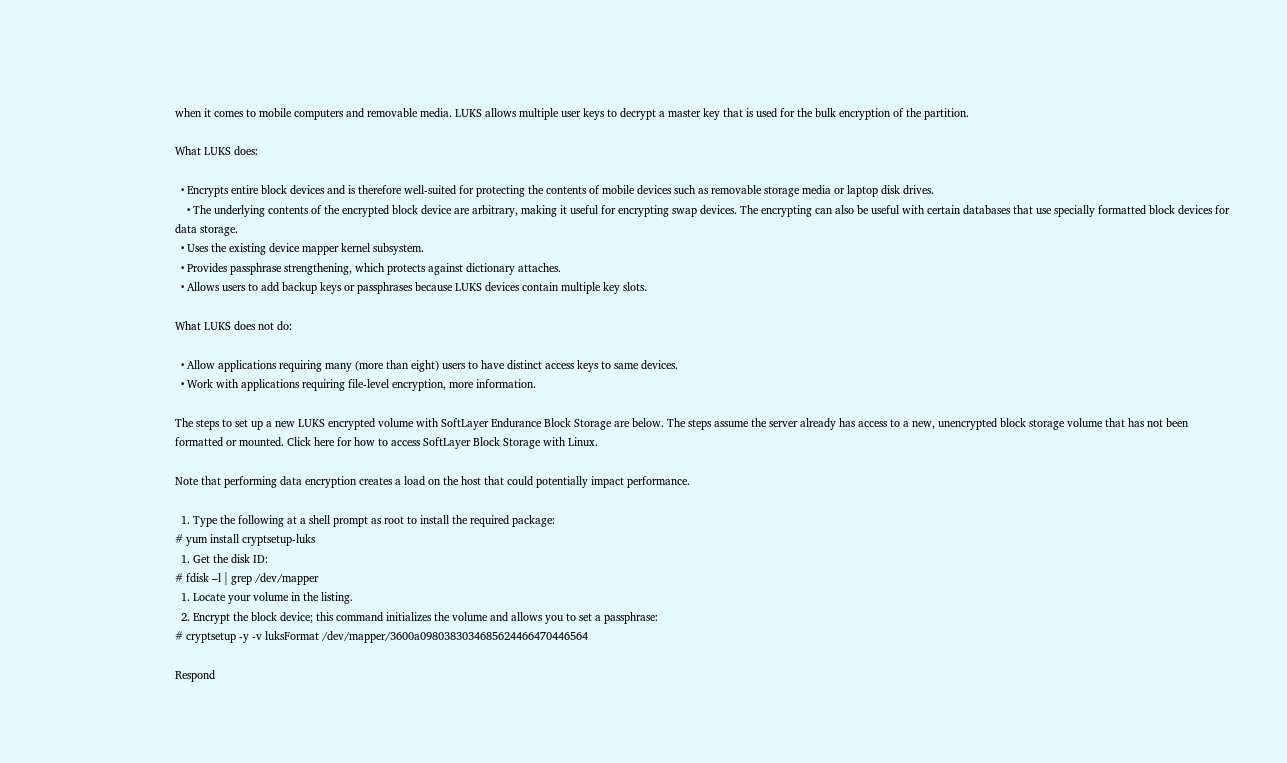when it comes to mobile computers and removable media. LUKS allows multiple user keys to decrypt a master key that is used for the bulk encryption of the partition.

What LUKS does:

  • Encrypts entire block devices and is therefore well-suited for protecting the contents of mobile devices such as removable storage media or laptop disk drives.
    • The underlying contents of the encrypted block device are arbitrary, making it useful for encrypting swap devices. The encrypting can also be useful with certain databases that use specially formatted block devices for data storage.
  • Uses the existing device mapper kernel subsystem.
  • Provides passphrase strengthening, which protects against dictionary attaches.
  • Allows users to add backup keys or passphrases because LUKS devices contain multiple key slots.

What LUKS does not do:

  • Allow applications requiring many (more than eight) users to have distinct access keys to same devices.
  • Work with applications requiring file-level encryption, more information.

The steps to set up a new LUKS encrypted volume with SoftLayer Endurance Block Storage are below. The steps assume the server already has access to a new, unencrypted block storage volume that has not been formatted or mounted. Click here for how to access SoftLayer Block Storage with Linux.

Note that performing data encryption creates a load on the host that could potentially impact performance.

  1. Type the following at a shell prompt as root to install the required package:
# yum install cryptsetup-luks
  1. Get the disk ID:
# fdisk –l | grep /dev/mapper
  1. Locate your volume in the listing.
  2. Encrypt the block device; this command initializes the volume and allows you to set a passphrase:
# cryptsetup -y -v luksFormat /dev/mapper/3600a0980383034685624466470446564

Respond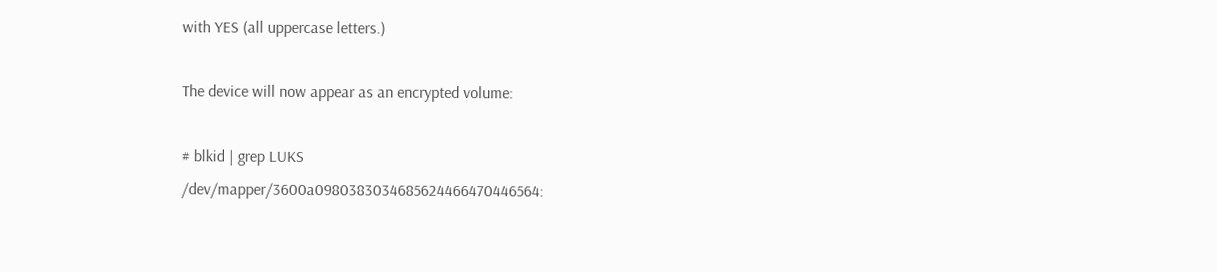with YES (all uppercase letters.)

The device will now appear as an encrypted volume:

# blkid | grep LUKS
/dev/mapper/3600a0980383034685624466470446564: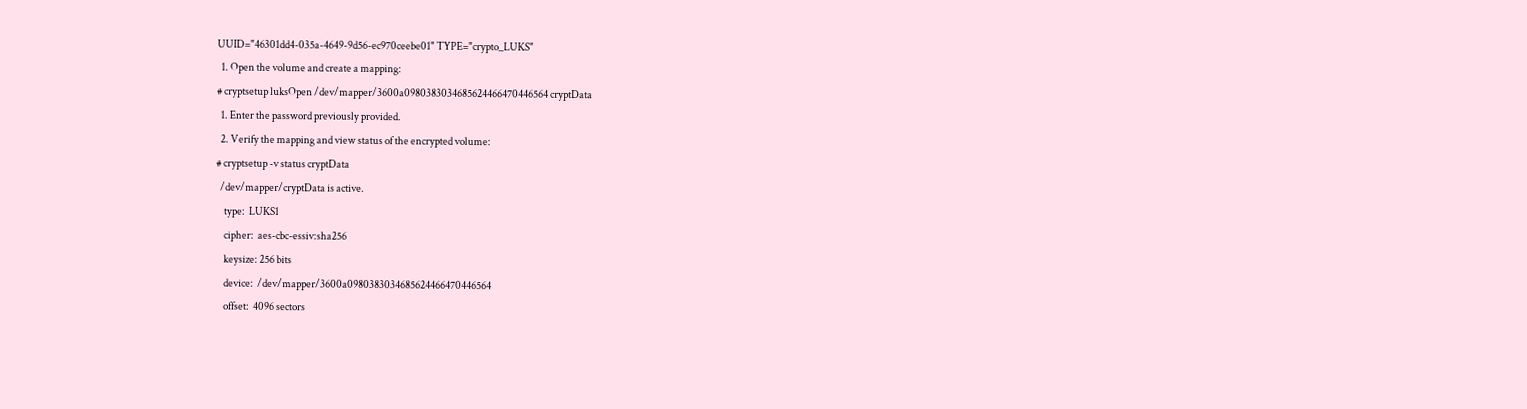UUID="46301dd4-035a-4649-9d56-ec970ceebe01" TYPE="crypto_LUKS"
  1. Open the volume and create a mapping:
# cryptsetup luksOpen /dev/mapper/3600a0980383034685624466470446564 cryptData
  1. Enter the password previously provided.
  2. Verify the mapping and view status of the encrypted volume:
# cryptsetup -v status cryptData
  /dev/mapper/cryptData is active.
    type:  LUKS1
    cipher:  aes-cbc-essiv:sha256
    keysize: 256 bits
    device:  /dev/mapper/3600a0980383034685624466470446564
    offset:  4096 sectors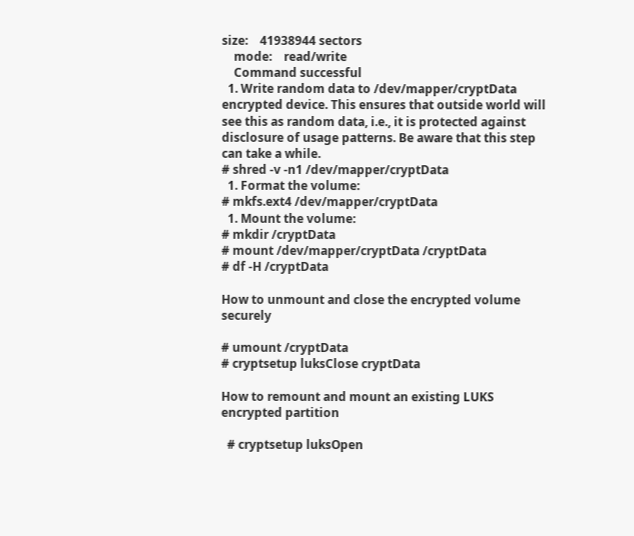size:    41938944 sectors
    mode:    read/write
    Command successful
  1. Write random data to /dev/mapper/cryptData encrypted device. This ensures that outside world will see this as random data, i.e., it is protected against disclosure of usage patterns. Be aware that this step can take a while.
# shred -v -n1 /dev/mapper/cryptData
  1. Format the volume:
# mkfs.ext4 /dev/mapper/cryptData
  1. Mount the volume:
# mkdir /cryptData
# mount /dev/mapper/cryptData /cryptData
# df -H /cryptData

How to unmount and close the encrypted volume securely

# umount /cryptData
# cryptsetup luksClose cryptData

How to remount and mount an existing LUKS encrypted partition

  # cryptsetup luksOpen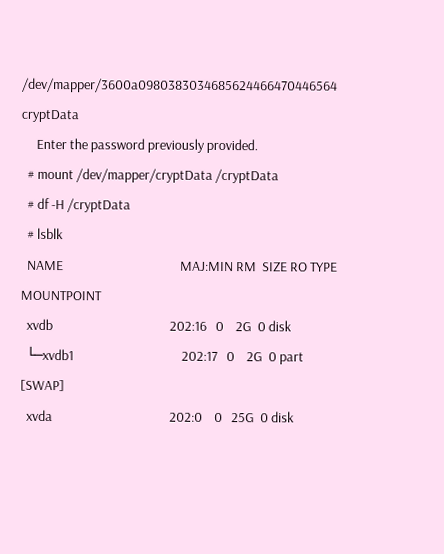/dev/mapper/3600a0980383034685624466470446564 cryptData
     Enter the password previously provided.
  # mount /dev/mapper/cryptData /cryptData
  # df -H /cryptData
  # lsblk
  NAME                                       MAJ:MIN RM  SIZE RO TYPE  MOUNTPOINT
  xvdb                                       202:16   0    2G  0 disk
  └─xvdb1                                    202:17   0    2G  0 part  [SWAP]
  xvda                                       202:0    0   25G  0 disk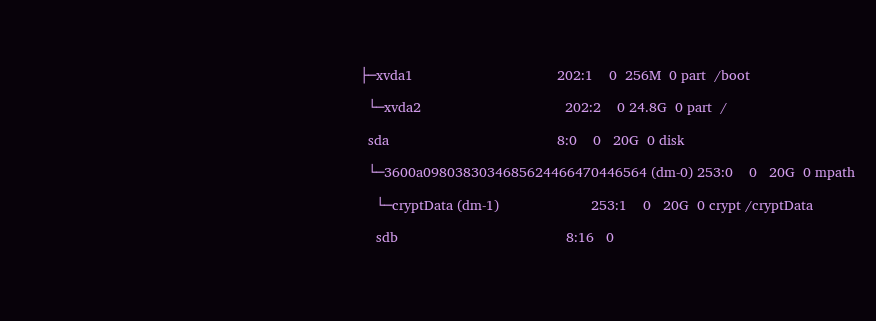├─xvda1                                    202:1    0  256M  0 part  /boot
  └─xvda2                                    202:2    0 24.8G  0 part  /
  sda                                          8:0    0   20G  0 disk
  └─3600a0980383034685624466470446564 (dm-0) 253:0    0   20G  0 mpath
    └─cryptData (dm-1)                       253:1    0   20G  0 crypt /cryptData
    sdb                                          8:16   0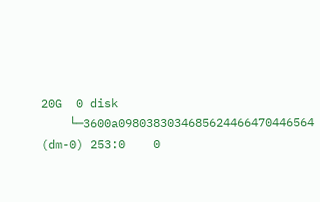20G  0 disk
    └─3600a0980383034685624466470446564 (dm-0) 253:0    0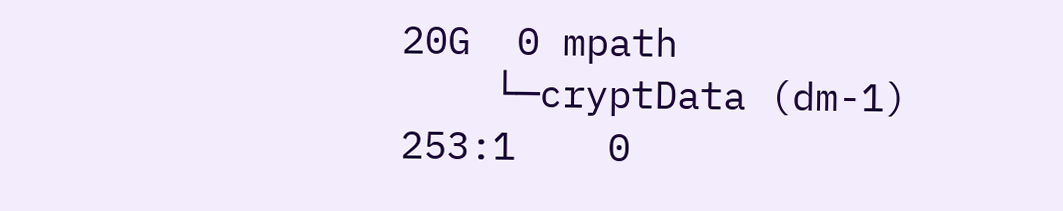20G  0 mpath
    └─cryptData (dm-1)                       253:1    0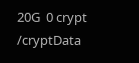20G  0 crypt /cryptData